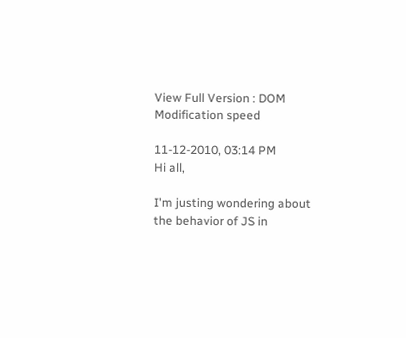View Full Version : DOM Modification speed

11-12-2010, 03:14 PM
Hi all,

I'm justing wondering about the behavior of JS in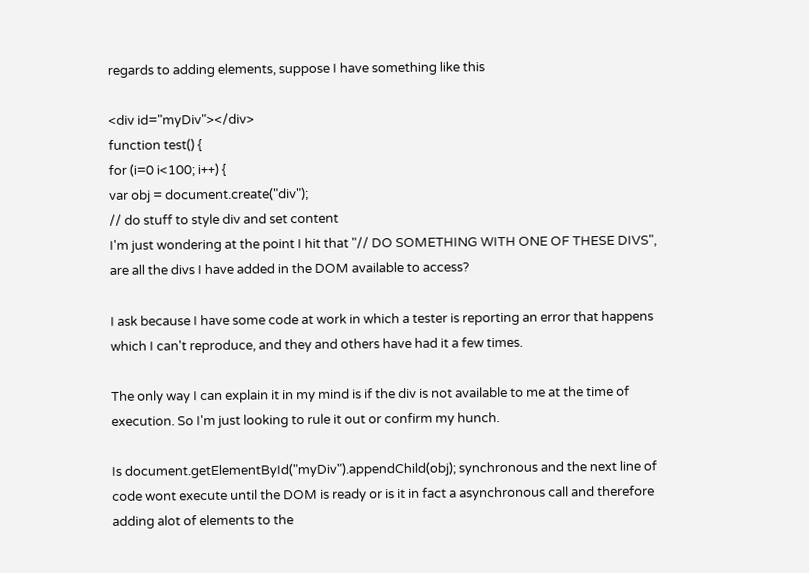regards to adding elements, suppose I have something like this

<div id="myDiv"></div>
function test() {
for (i=0 i<100; i++) {
var obj = document.create("div");
// do stuff to style div and set content
I'm just wondering at the point I hit that "// DO SOMETHING WITH ONE OF THESE DIVS", are all the divs I have added in the DOM available to access?

I ask because I have some code at work in which a tester is reporting an error that happens which I can't reproduce, and they and others have had it a few times.

The only way I can explain it in my mind is if the div is not available to me at the time of execution. So I'm just looking to rule it out or confirm my hunch.

Is document.getElementById("myDiv").appendChild(obj); synchronous and the next line of code wont execute until the DOM is ready or is it in fact a asynchronous call and therefore adding alot of elements to the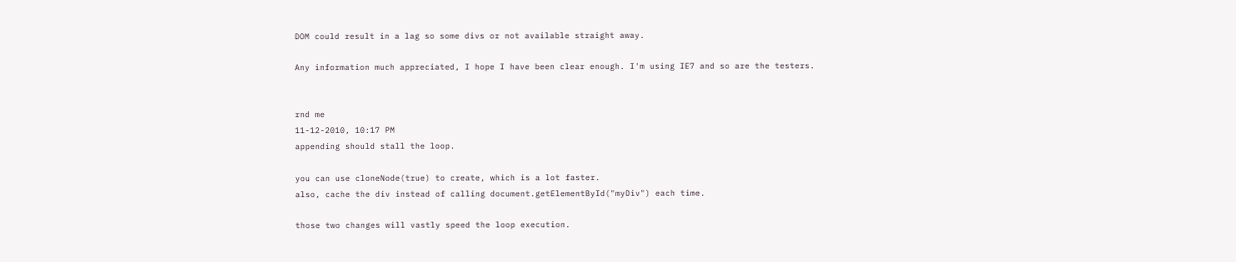DOM could result in a lag so some divs or not available straight away.

Any information much appreciated, I hope I have been clear enough. I'm using IE7 and so are the testers.


rnd me
11-12-2010, 10:17 PM
appending should stall the loop.

you can use cloneNode(true) to create, which is a lot faster.
also, cache the div instead of calling document.getElementById("myDiv") each time.

those two changes will vastly speed the loop execution.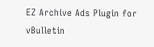EZ Archive Ads Plugin for vBulletin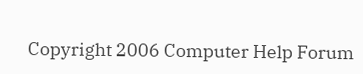Copyright 2006 Computer Help Forum